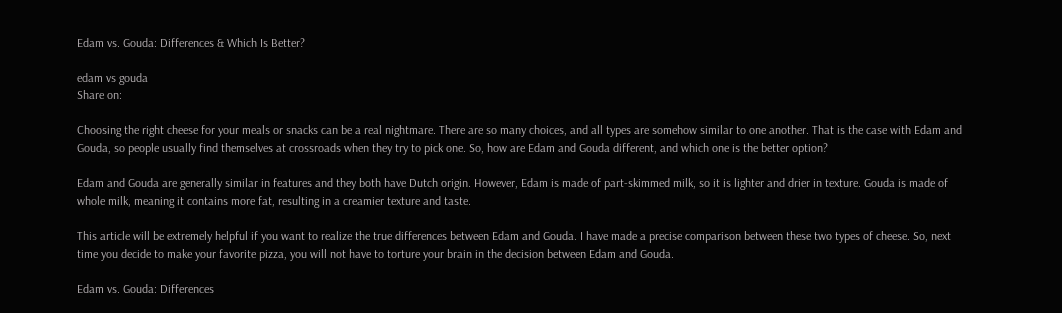Edam vs. Gouda: Differences & Which Is Better?

edam vs gouda
Share on:

Choosing the right cheese for your meals or snacks can be a real nightmare. There are so many choices, and all types are somehow similar to one another. That is the case with Edam and Gouda, so people usually find themselves at crossroads when they try to pick one. So, how are Edam and Gouda different, and which one is the better option?

Edam and Gouda are generally similar in features and they both have Dutch origin. However, Edam is made of part-skimmed milk, so it is lighter and drier in texture. Gouda is made of whole milk, meaning it contains more fat, resulting in a creamier texture and taste.

This article will be extremely helpful if you want to realize the true differences between Edam and Gouda. I have made a precise comparison between these two types of cheese. So, next time you decide to make your favorite pizza, you will not have to torture your brain in the decision between Edam and Gouda.

Edam vs. Gouda: Differences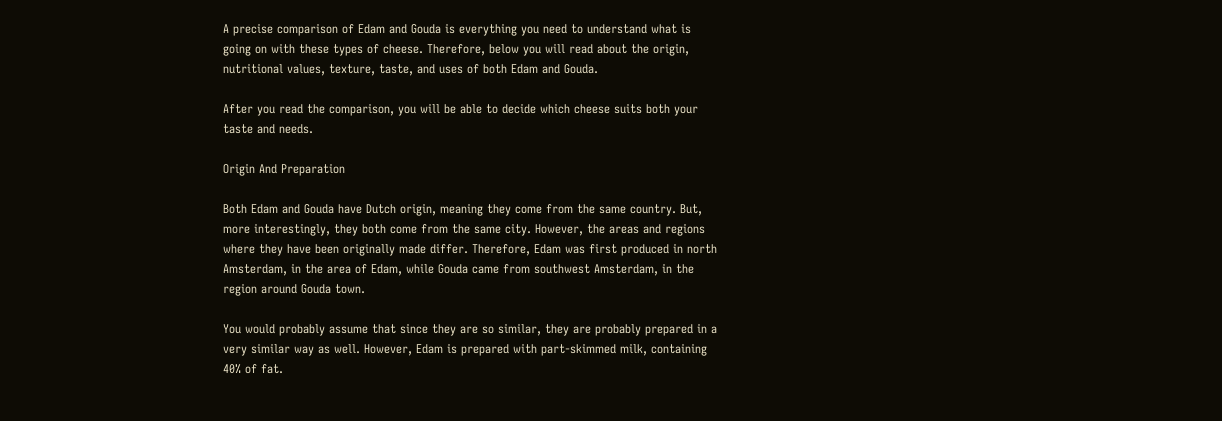A precise comparison of Edam and Gouda is everything you need to understand what is going on with these types of cheese. Therefore, below you will read about the origin, nutritional values, texture, taste, and uses of both Edam and Gouda.

After you read the comparison, you will be able to decide which cheese suits both your taste and needs.

Origin And Preparation

Both Edam and Gouda have Dutch origin, meaning they come from the same country. But, more interestingly, they both come from the same city. However, the areas and regions where they have been originally made differ. Therefore, Edam was first produced in north Amsterdam, in the area of Edam, while Gouda came from southwest Amsterdam, in the region around Gouda town.

You would probably assume that since they are so similar, they are probably prepared in a very similar way as well. However, Edam is prepared with part-skimmed milk, containing 40% of fat.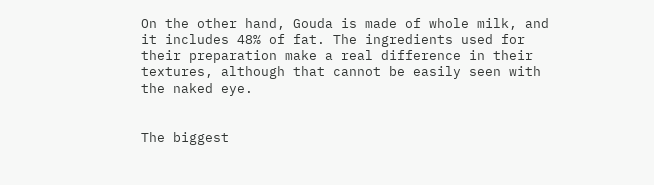On the other hand, Gouda is made of whole milk, and it includes 48% of fat. The ingredients used for their preparation make a real difference in their textures, although that cannot be easily seen with the naked eye.


The biggest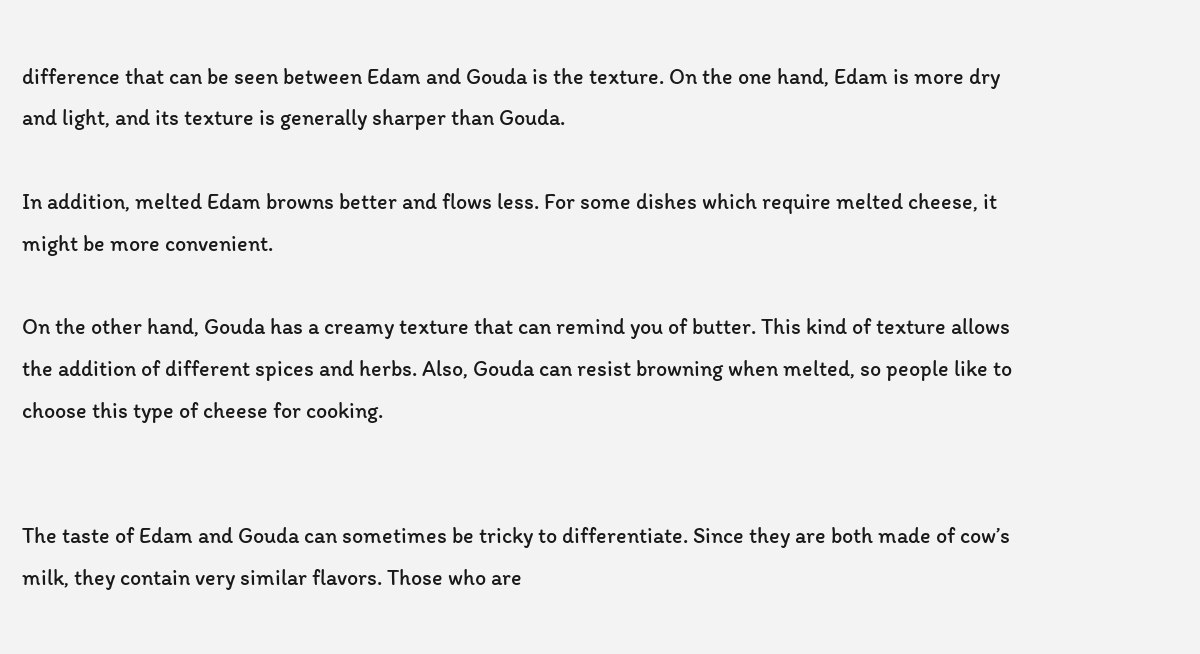difference that can be seen between Edam and Gouda is the texture. On the one hand, Edam is more dry and light, and its texture is generally sharper than Gouda.

In addition, melted Edam browns better and flows less. For some dishes which require melted cheese, it might be more convenient.

On the other hand, Gouda has a creamy texture that can remind you of butter. This kind of texture allows the addition of different spices and herbs. Also, Gouda can resist browning when melted, so people like to choose this type of cheese for cooking.


The taste of Edam and Gouda can sometimes be tricky to differentiate. Since they are both made of cow’s milk, they contain very similar flavors. Those who are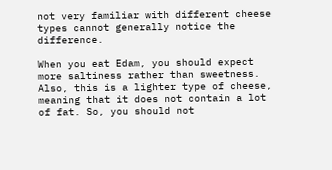not very familiar with different cheese types cannot generally notice the difference.

When you eat Edam, you should expect more saltiness rather than sweetness. Also, this is a lighter type of cheese, meaning that it does not contain a lot of fat. So, you should not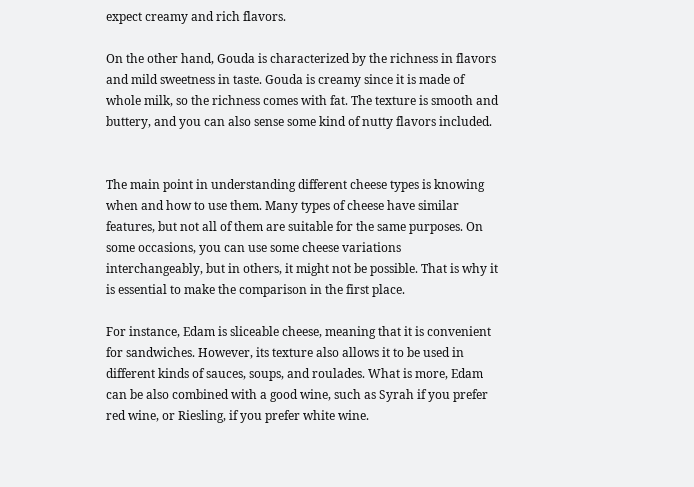expect creamy and rich flavors.

On the other hand, Gouda is characterized by the richness in flavors and mild sweetness in taste. Gouda is creamy since it is made of whole milk, so the richness comes with fat. The texture is smooth and buttery, and you can also sense some kind of nutty flavors included.


The main point in understanding different cheese types is knowing when and how to use them. Many types of cheese have similar features, but not all of them are suitable for the same purposes. On some occasions, you can use some cheese variations interchangeably, but in others, it might not be possible. That is why it is essential to make the comparison in the first place.

For instance, Edam is sliceable cheese, meaning that it is convenient for sandwiches. However, its texture also allows it to be used in different kinds of sauces, soups, and roulades. What is more, Edam can be also combined with a good wine, such as Syrah if you prefer red wine, or Riesling, if you prefer white wine.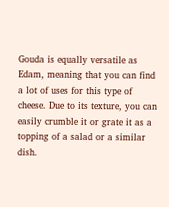Gouda is equally versatile as Edam, meaning that you can find a lot of uses for this type of cheese. Due to its texture, you can easily crumble it or grate it as a topping of a salad or a similar dish.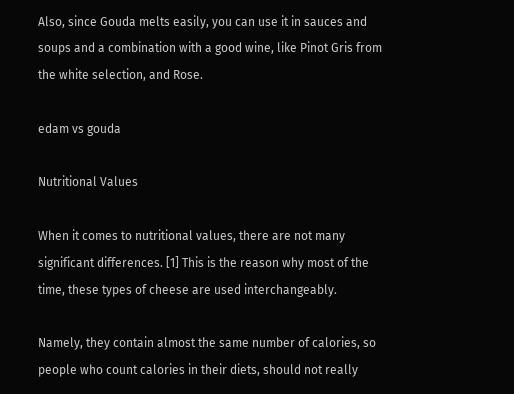Also, since Gouda melts easily, you can use it in sauces and soups and a combination with a good wine, like Pinot Gris from the white selection, and Rose.

edam vs gouda

Nutritional Values

When it comes to nutritional values, there are not many significant differences. [1] This is the reason why most of the time, these types of cheese are used interchangeably.

Namely, they contain almost the same number of calories, so people who count calories in their diets, should not really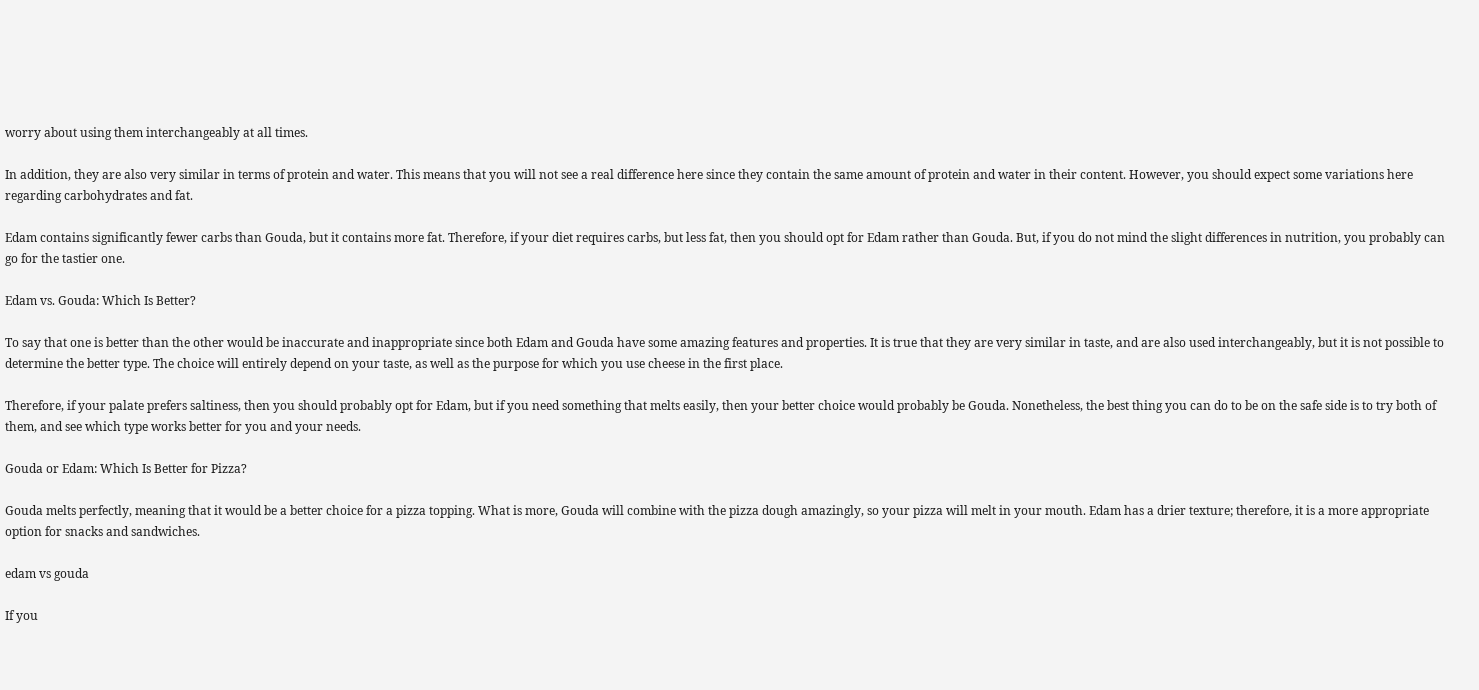worry about using them interchangeably at all times.

In addition, they are also very similar in terms of protein and water. This means that you will not see a real difference here since they contain the same amount of protein and water in their content. However, you should expect some variations here regarding carbohydrates and fat.

Edam contains significantly fewer carbs than Gouda, but it contains more fat. Therefore, if your diet requires carbs, but less fat, then you should opt for Edam rather than Gouda. But, if you do not mind the slight differences in nutrition, you probably can go for the tastier one.

Edam vs. Gouda: Which Is Better?

To say that one is better than the other would be inaccurate and inappropriate since both Edam and Gouda have some amazing features and properties. It is true that they are very similar in taste, and are also used interchangeably, but it is not possible to determine the better type. The choice will entirely depend on your taste, as well as the purpose for which you use cheese in the first place.

Therefore, if your palate prefers saltiness, then you should probably opt for Edam, but if you need something that melts easily, then your better choice would probably be Gouda. Nonetheless, the best thing you can do to be on the safe side is to try both of them, and see which type works better for you and your needs.

Gouda or Edam: Which Is Better for Pizza?

Gouda melts perfectly, meaning that it would be a better choice for a pizza topping. What is more, Gouda will combine with the pizza dough amazingly, so your pizza will melt in your mouth. Edam has a drier texture; therefore, it is a more appropriate option for snacks and sandwiches.

edam vs gouda

If you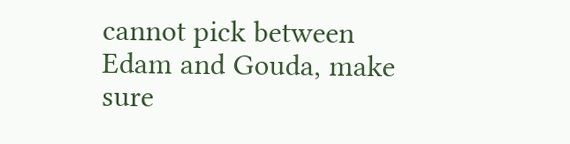cannot pick between Edam and Gouda, make sure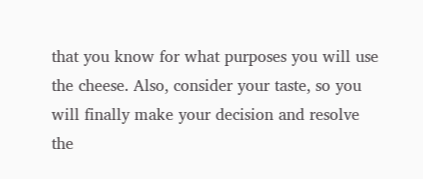that you know for what purposes you will use the cheese. Also, consider your taste, so you will finally make your decision and resolve the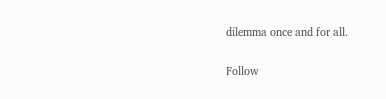dilemma once and for all.

Follow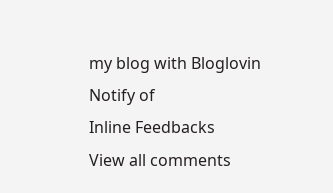my blog with Bloglovin
Notify of
Inline Feedbacks
View all comments